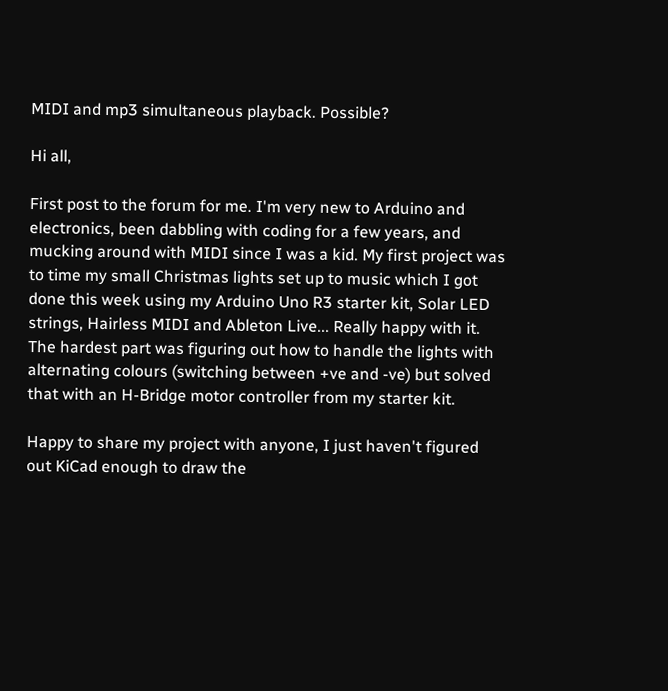MIDI and mp3 simultaneous playback. Possible?

Hi all,

First post to the forum for me. I'm very new to Arduino and electronics, been dabbling with coding for a few years, and mucking around with MIDI since I was a kid. My first project was to time my small Christmas lights set up to music which I got done this week using my Arduino Uno R3 starter kit, Solar LED strings, Hairless MIDI and Ableton Live... Really happy with it. The hardest part was figuring out how to handle the lights with alternating colours (switching between +ve and -ve) but solved that with an H-Bridge motor controller from my starter kit.

Happy to share my project with anyone, I just haven't figured out KiCad enough to draw the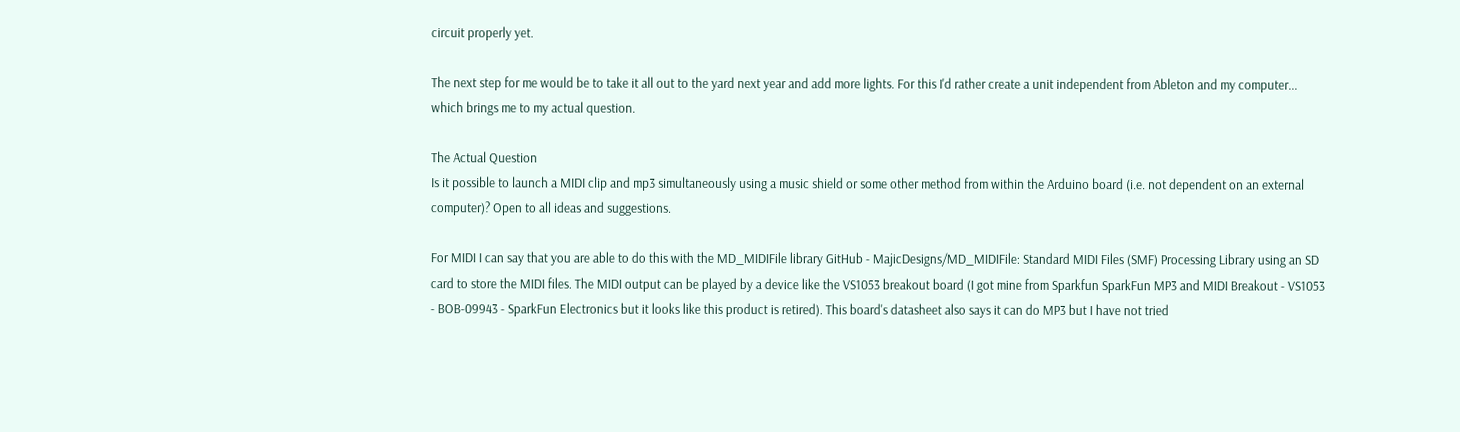circuit properly yet.

The next step for me would be to take it all out to the yard next year and add more lights. For this I'd rather create a unit independent from Ableton and my computer... which brings me to my actual question.

The Actual Question
Is it possible to launch a MIDI clip and mp3 simultaneously using a music shield or some other method from within the Arduino board (i.e. not dependent on an external computer)? Open to all ideas and suggestions.

For MIDI I can say that you are able to do this with the MD_MIDIFile library GitHub - MajicDesigns/MD_MIDIFile: Standard MIDI Files (SMF) Processing Library using an SD card to store the MIDI files. The MIDI output can be played by a device like the VS1053 breakout board (I got mine from Sparkfun SparkFun MP3 and MIDI Breakout - VS1053 - BOB-09943 - SparkFun Electronics but it looks like this product is retired). This board's datasheet also says it can do MP3 but I have not tried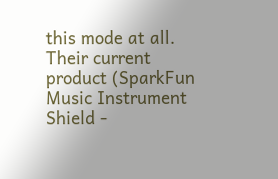this mode at all. Their current product (SparkFun Music Instrument Shield -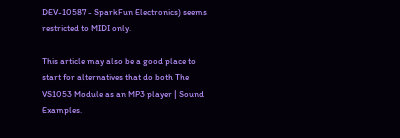DEV-10587 - SparkFun Electronics) seems restricted to MIDI only.

This article may also be a good place to start for alternatives that do both The VS1053 Module as an MP3 player | Sound Examples.